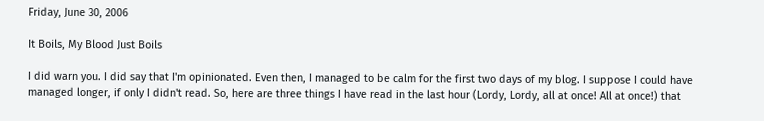Friday, June 30, 2006

It Boils, My Blood Just Boils

I did warn you. I did say that I'm opinionated. Even then, I managed to be calm for the first two days of my blog. I suppose I could have managed longer, if only I didn't read. So, here are three things I have read in the last hour (Lordy, Lordy, all at once! All at once!) that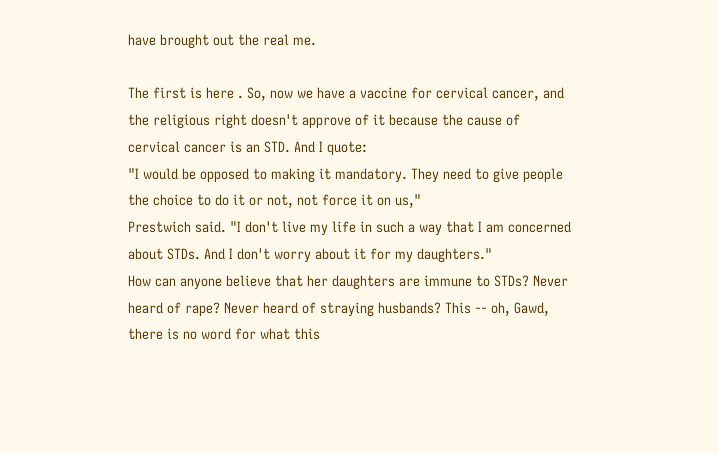have brought out the real me.

The first is here . So, now we have a vaccine for cervical cancer, and the religious right doesn't approve of it because the cause of cervical cancer is an STD. And I quote:
"I would be opposed to making it mandatory. They need to give people the choice to do it or not, not force it on us,"
Prestwich said. "I don't live my life in such a way that I am concerned about STDs. And I don't worry about it for my daughters."
How can anyone believe that her daughters are immune to STDs? Never heard of rape? Never heard of straying husbands? This -- oh, Gawd, there is no word for what this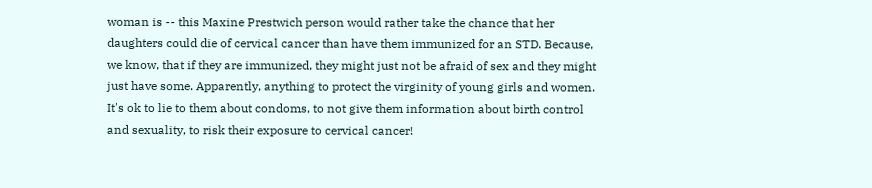woman is -- this Maxine Prestwich person would rather take the chance that her daughters could die of cervical cancer than have them immunized for an STD. Because, we know, that if they are immunized, they might just not be afraid of sex and they might just have some. Apparently, anything to protect the virginity of young girls and women. It's ok to lie to them about condoms, to not give them information about birth control and sexuality, to risk their exposure to cervical cancer!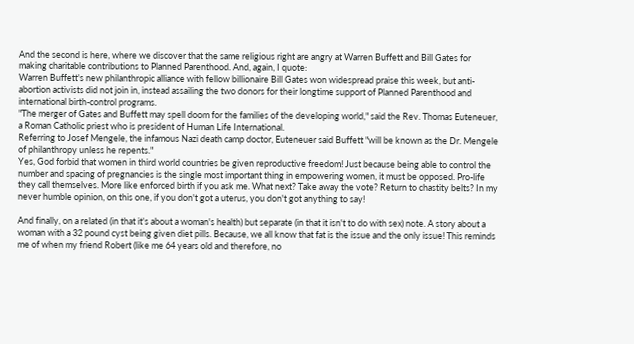And the second is here, where we discover that the same religious right are angry at Warren Buffett and Bill Gates for making charitable contributions to Planned Parenthood. And, again, I quote:
Warren Buffett's new philanthropic alliance with fellow billionaire Bill Gates won widespread praise this week, but anti-abortion activists did not join in, instead assailing the two donors for their longtime support of Planned Parenthood and international birth-control programs.
"The merger of Gates and Buffett may spell doom for the families of the developing world," said the Rev. Thomas Euteneuer, a Roman Catholic priest who is president of Human Life International.
Referring to Josef Mengele, the infamous Nazi death camp doctor, Euteneuer said Buffett "will be known as the Dr. Mengele of philanthropy unless he repents."
Yes, God forbid that women in third world countries be given reproductive freedom! Just because being able to control the number and spacing of pregnancies is the single most important thing in empowering women, it must be opposed. Pro-life they call themselves. More like enforced birth if you ask me. What next? Take away the vote? Return to chastity belts? In my never humble opinion, on this one, if you don't got a uterus, you don't got anything to say!

And finally, on a related (in that it's about a woman's health) but separate (in that it isn't to do with sex) note. A story about a woman with a 32 pound cyst being given diet pills. Because, we all know that fat is the issue and the only issue! This reminds me of when my friend Robert (like me 64 years old and therefore, no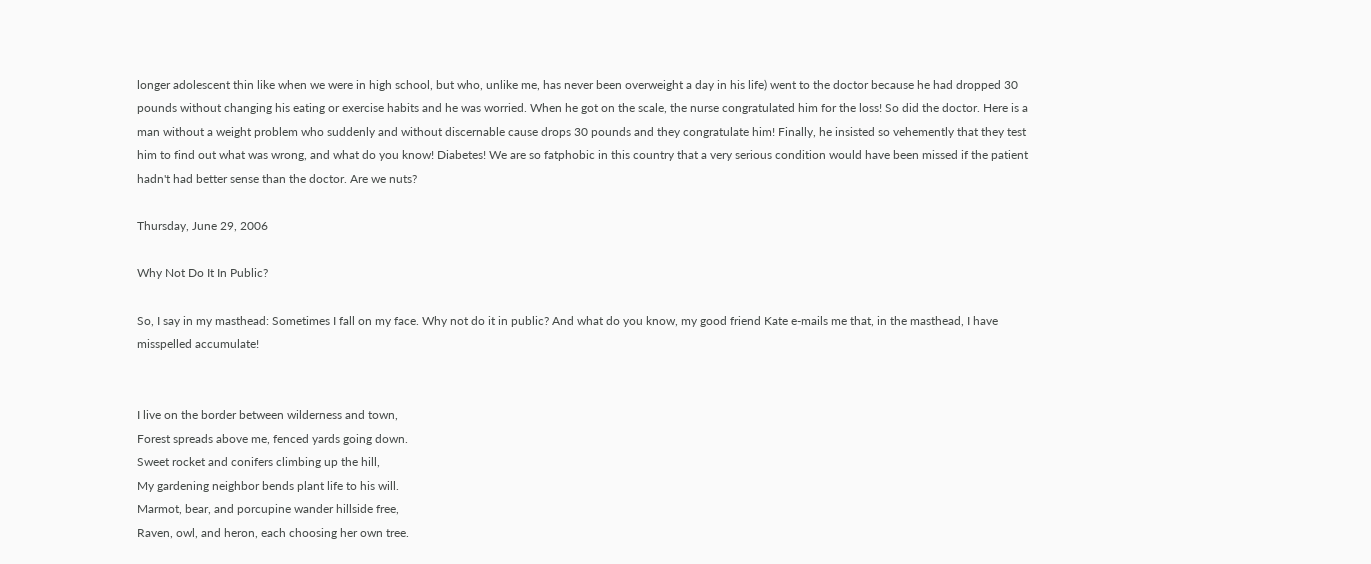longer adolescent thin like when we were in high school, but who, unlike me, has never been overweight a day in his life) went to the doctor because he had dropped 30 pounds without changing his eating or exercise habits and he was worried. When he got on the scale, the nurse congratulated him for the loss! So did the doctor. Here is a man without a weight problem who suddenly and without discernable cause drops 30 pounds and they congratulate him! Finally, he insisted so vehemently that they test him to find out what was wrong, and what do you know! Diabetes! We are so fatphobic in this country that a very serious condition would have been missed if the patient hadn't had better sense than the doctor. Are we nuts?

Thursday, June 29, 2006

Why Not Do It In Public?

So, I say in my masthead: Sometimes I fall on my face. Why not do it in public? And what do you know, my good friend Kate e-mails me that, in the masthead, I have misspelled accumulate!


I live on the border between wilderness and town,
Forest spreads above me, fenced yards going down.
Sweet rocket and conifers climbing up the hill,
My gardening neighbor bends plant life to his will.
Marmot, bear, and porcupine wander hillside free,
Raven, owl, and heron, each choosing her own tree.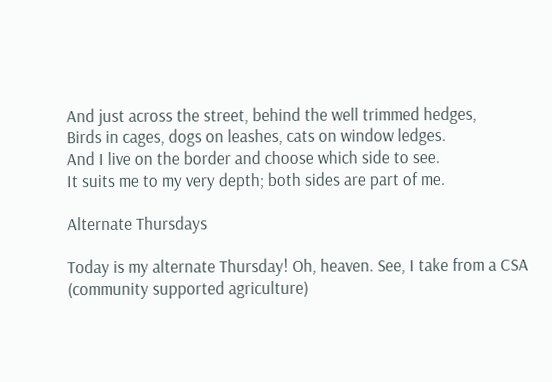And just across the street, behind the well trimmed hedges,
Birds in cages, dogs on leashes, cats on window ledges.
And I live on the border and choose which side to see.
It suits me to my very depth; both sides are part of me.

Alternate Thursdays

Today is my alternate Thursday! Oh, heaven. See, I take from a CSA (community supported agriculture)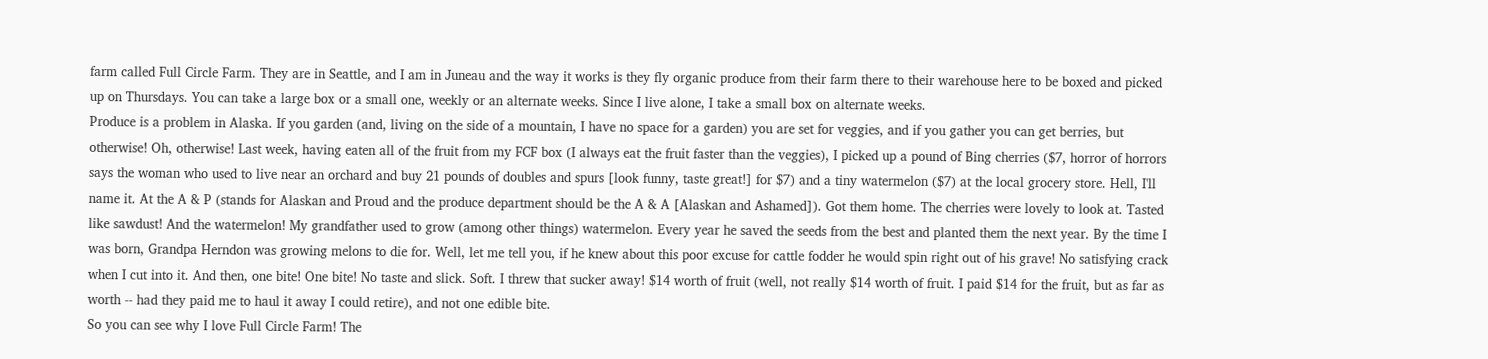farm called Full Circle Farm. They are in Seattle, and I am in Juneau and the way it works is they fly organic produce from their farm there to their warehouse here to be boxed and picked up on Thursdays. You can take a large box or a small one, weekly or an alternate weeks. Since I live alone, I take a small box on alternate weeks.
Produce is a problem in Alaska. If you garden (and, living on the side of a mountain, I have no space for a garden) you are set for veggies, and if you gather you can get berries, but otherwise! Oh, otherwise! Last week, having eaten all of the fruit from my FCF box (I always eat the fruit faster than the veggies), I picked up a pound of Bing cherries ($7, horror of horrors says the woman who used to live near an orchard and buy 21 pounds of doubles and spurs [look funny, taste great!] for $7) and a tiny watermelon ($7) at the local grocery store. Hell, I'll name it. At the A & P (stands for Alaskan and Proud and the produce department should be the A & A [Alaskan and Ashamed]). Got them home. The cherries were lovely to look at. Tasted like sawdust! And the watermelon! My grandfather used to grow (among other things) watermelon. Every year he saved the seeds from the best and planted them the next year. By the time I was born, Grandpa Herndon was growing melons to die for. Well, let me tell you, if he knew about this poor excuse for cattle fodder he would spin right out of his grave! No satisfying crack when I cut into it. And then, one bite! One bite! No taste and slick. Soft. I threw that sucker away! $14 worth of fruit (well, not really $14 worth of fruit. I paid $14 for the fruit, but as far as worth -- had they paid me to haul it away I could retire), and not one edible bite.
So you can see why I love Full Circle Farm! The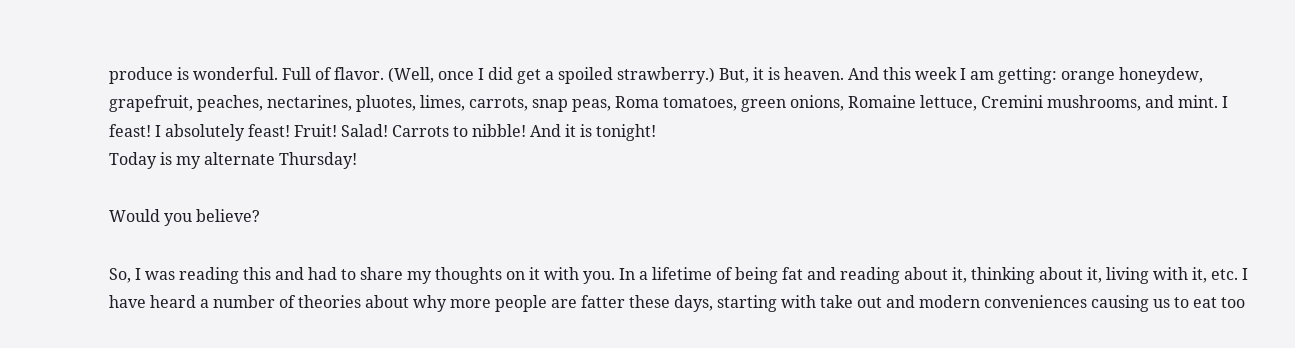produce is wonderful. Full of flavor. (Well, once I did get a spoiled strawberry.) But, it is heaven. And this week I am getting: orange honeydew, grapefruit, peaches, nectarines, pluotes, limes, carrots, snap peas, Roma tomatoes, green onions, Romaine lettuce, Cremini mushrooms, and mint. I feast! I absolutely feast! Fruit! Salad! Carrots to nibble! And it is tonight!
Today is my alternate Thursday!

Would you believe?

So, I was reading this and had to share my thoughts on it with you. In a lifetime of being fat and reading about it, thinking about it, living with it, etc. I have heard a number of theories about why more people are fatter these days, starting with take out and modern conveniences causing us to eat too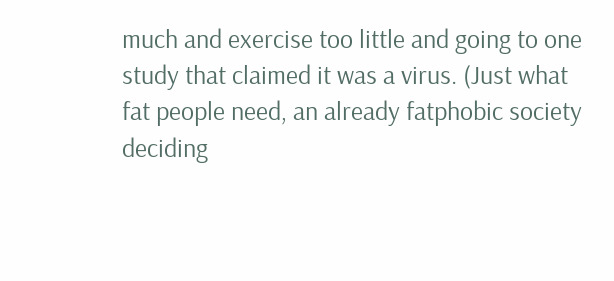much and exercise too little and going to one study that claimed it was a virus. (Just what fat people need, an already fatphobic society deciding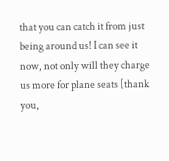that you can catch it from just being around us! I can see it now, not only will they charge us more for plane seats [thank you,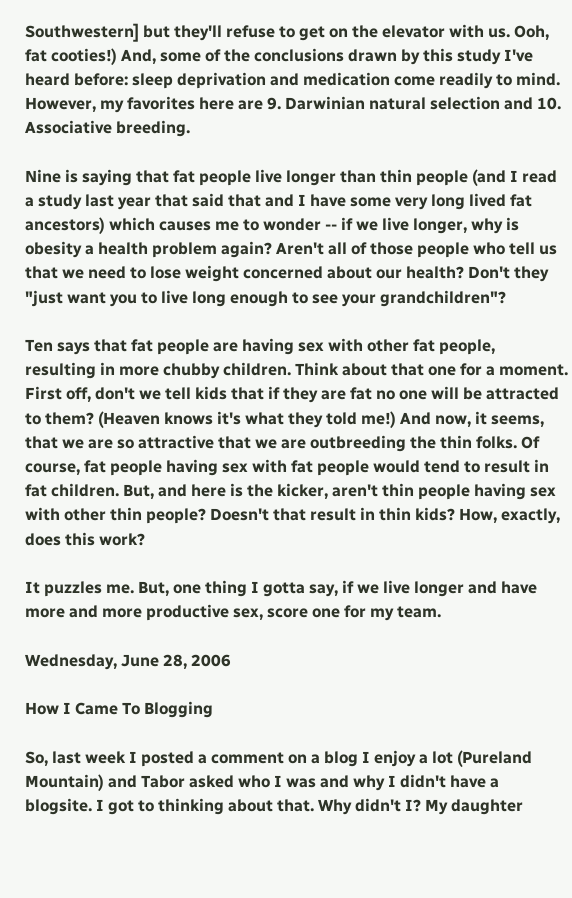Southwestern] but they'll refuse to get on the elevator with us. Ooh, fat cooties!) And, some of the conclusions drawn by this study I've heard before: sleep deprivation and medication come readily to mind. However, my favorites here are 9. Darwinian natural selection and 10. Associative breeding.

Nine is saying that fat people live longer than thin people (and I read a study last year that said that and I have some very long lived fat ancestors) which causes me to wonder -- if we live longer, why is obesity a health problem again? Aren't all of those people who tell us that we need to lose weight concerned about our health? Don't they "just want you to live long enough to see your grandchildren"?

Ten says that fat people are having sex with other fat people, resulting in more chubby children. Think about that one for a moment. First off, don't we tell kids that if they are fat no one will be attracted to them? (Heaven knows it's what they told me!) And now, it seems, that we are so attractive that we are outbreeding the thin folks. Of course, fat people having sex with fat people would tend to result in fat children. But, and here is the kicker, aren't thin people having sex with other thin people? Doesn't that result in thin kids? How, exactly, does this work?

It puzzles me. But, one thing I gotta say, if we live longer and have more and more productive sex, score one for my team.

Wednesday, June 28, 2006

How I Came To Blogging

So, last week I posted a comment on a blog I enjoy a lot (Pureland Mountain) and Tabor asked who I was and why I didn't have a blogsite. I got to thinking about that. Why didn't I? My daughter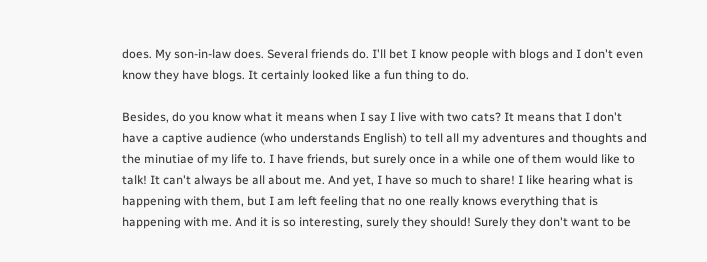does. My son-in-law does. Several friends do. I'll bet I know people with blogs and I don't even know they have blogs. It certainly looked like a fun thing to do.

Besides, do you know what it means when I say I live with two cats? It means that I don't have a captive audience (who understands English) to tell all my adventures and thoughts and the minutiae of my life to. I have friends, but surely once in a while one of them would like to talk! It can't always be all about me. And yet, I have so much to share! I like hearing what is happening with them, but I am left feeling that no one really knows everything that is happening with me. And it is so interesting, surely they should! Surely they don't want to be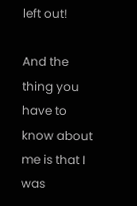left out!

And the thing you have to know about me is that I was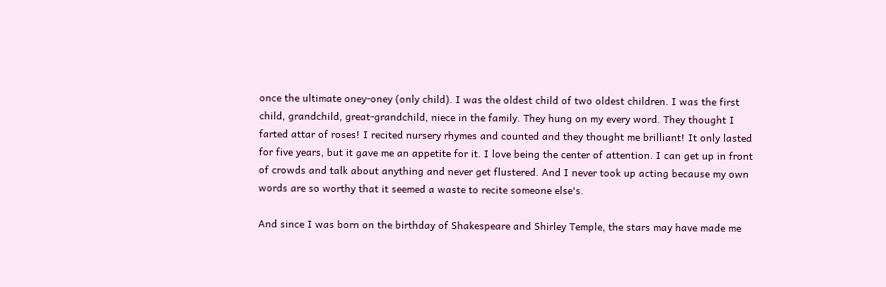once the ultimate oney-oney (only child). I was the oldest child of two oldest children. I was the first child, grandchild, great-grandchild, niece in the family. They hung on my every word. They thought I farted attar of roses! I recited nursery rhymes and counted and they thought me brilliant! It only lasted for five years, but it gave me an appetite for it. I love being the center of attention. I can get up in front of crowds and talk about anything and never get flustered. And I never took up acting because my own words are so worthy that it seemed a waste to recite someone else's.

And since I was born on the birthday of Shakespeare and Shirley Temple, the stars may have made me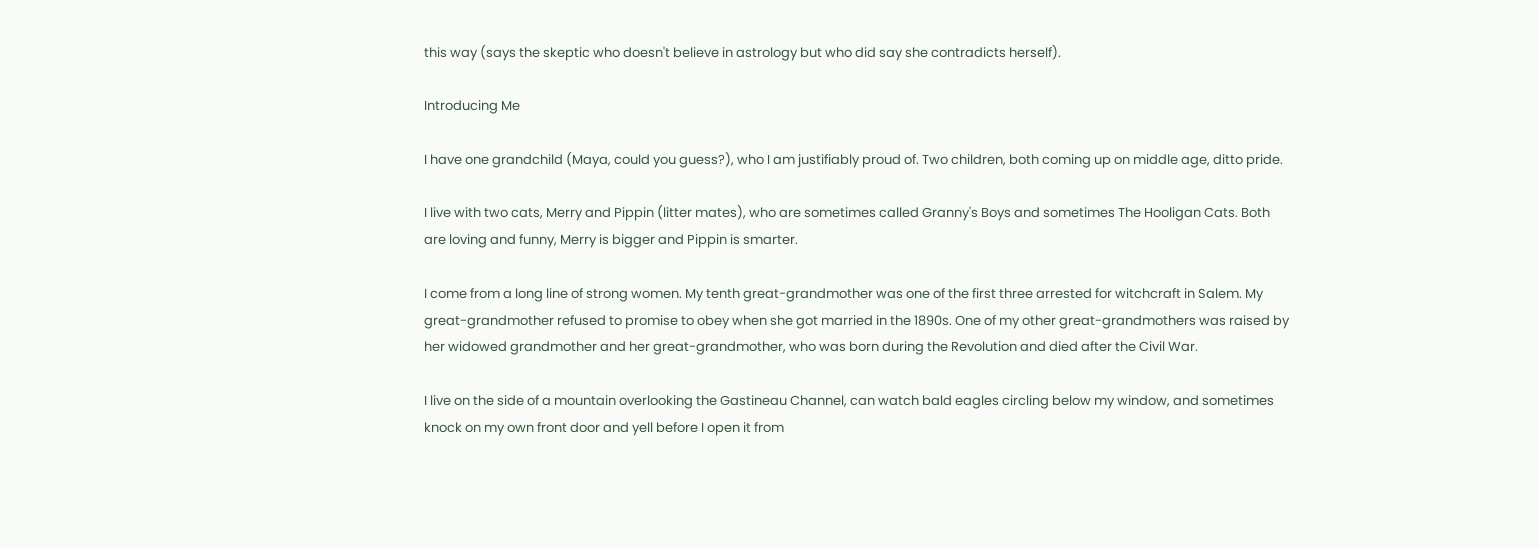this way (says the skeptic who doesn't believe in astrology but who did say she contradicts herself).

Introducing Me

I have one grandchild (Maya, could you guess?), who I am justifiably proud of. Two children, both coming up on middle age, ditto pride.

I live with two cats, Merry and Pippin (litter mates), who are sometimes called Granny's Boys and sometimes The Hooligan Cats. Both are loving and funny, Merry is bigger and Pippin is smarter.

I come from a long line of strong women. My tenth great-grandmother was one of the first three arrested for witchcraft in Salem. My great-grandmother refused to promise to obey when she got married in the 1890s. One of my other great-grandmothers was raised by her widowed grandmother and her great-grandmother, who was born during the Revolution and died after the Civil War.

I live on the side of a mountain overlooking the Gastineau Channel, can watch bald eagles circling below my window, and sometimes knock on my own front door and yell before I open it from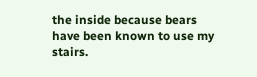the inside because bears have been known to use my stairs.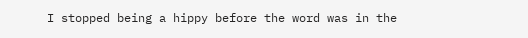I stopped being a hippy before the word was in the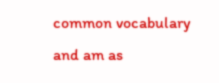common vocabulary and am as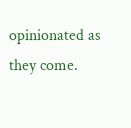opinionated as they come.